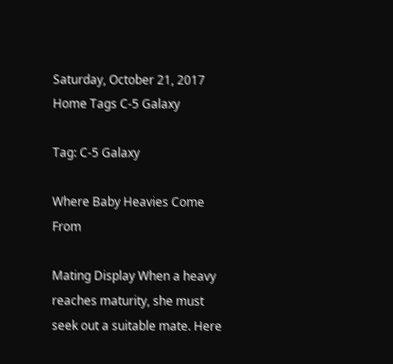Saturday, October 21, 2017
Home Tags C-5 Galaxy

Tag: C-5 Galaxy

Where Baby Heavies Come From

Mating Display When a heavy reaches maturity, she must seek out a suitable mate. Here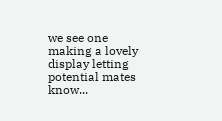we see one making a lovely display letting potential mates know...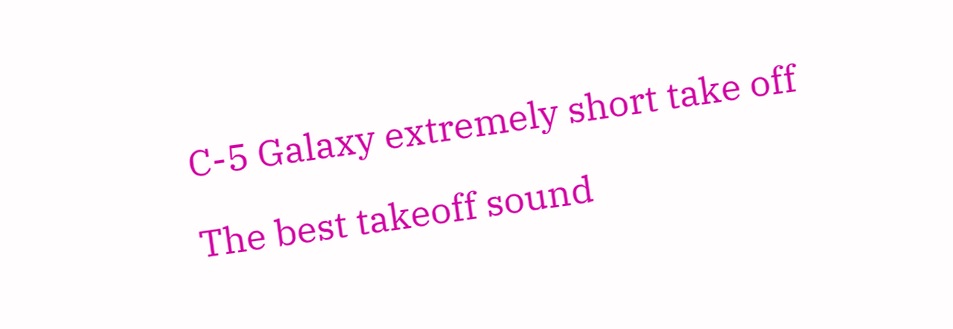C-5 Galaxy extremely short take off

The best takeoff sound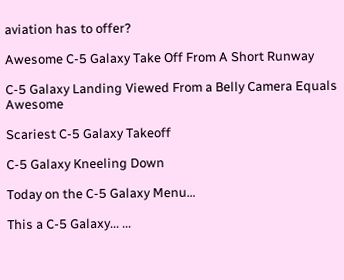aviation has to offer?

Awesome C-5 Galaxy Take Off From A Short Runway

C-5 Galaxy Landing Viewed From a Belly Camera Equals Awesome

Scariest C-5 Galaxy Takeoff

C-5 Galaxy Kneeling Down

Today on the C-5 Galaxy Menu…

This a C-5 Galaxy... ...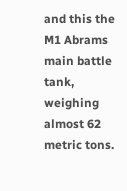and this the M1 Abrams main battle tank, weighing almost 62 metric tons.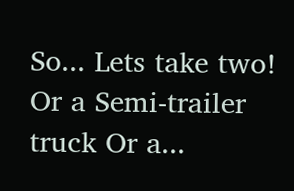So... Lets take two! Or a Semi-trailer truck Or a...